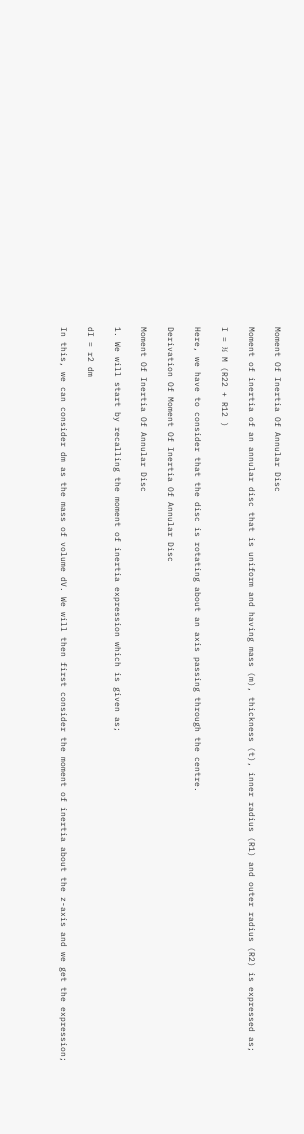Moment Of Inertia Of Annular Disc

Moment of inertia of an annular disc that is uniform and having mass (m), thickness (t), inner radius (R1) and outer radius (R2) is expressed as;

I = ½ M (R22 + R12 )

Here, we have to consider that the disc is rotating about an axis passing through the centre.

Derivation Of Moment Of Inertia Of Annular Disc

Moment Of Inertia Of Annular Disc

1. We will start by recalling the moment of inertia expression which is given as;

dI = r2 dm

In this, we can consider dm as the mass of volume dV. We will then first consider the moment of inertia about the z-axis and we get the expression;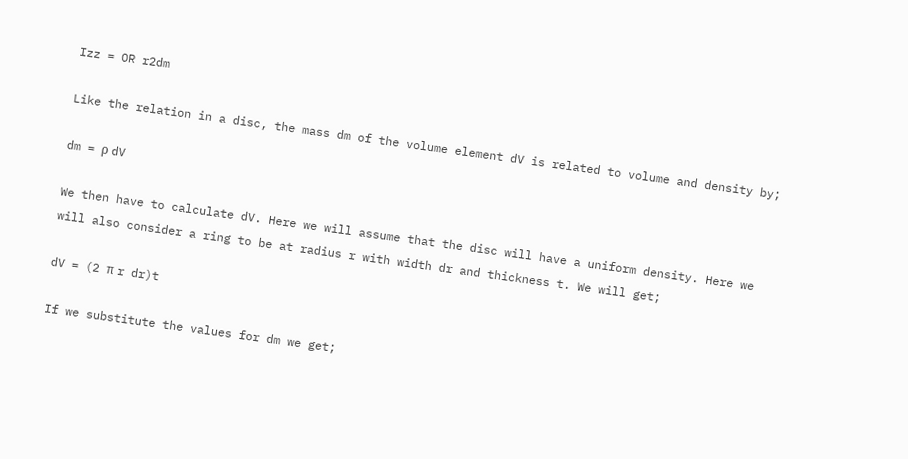Izz = OR r2dm

Like the relation in a disc, the mass dm of the volume element dV is related to volume and density by;

dm = ρ dV

We then have to calculate dV. Here we will assume that the disc will have a uniform density. Here we will also consider a ring to be at radius r with width dr and thickness t. We will get;

dV = (2 π r dr)t

If we substitute the values for dm we get;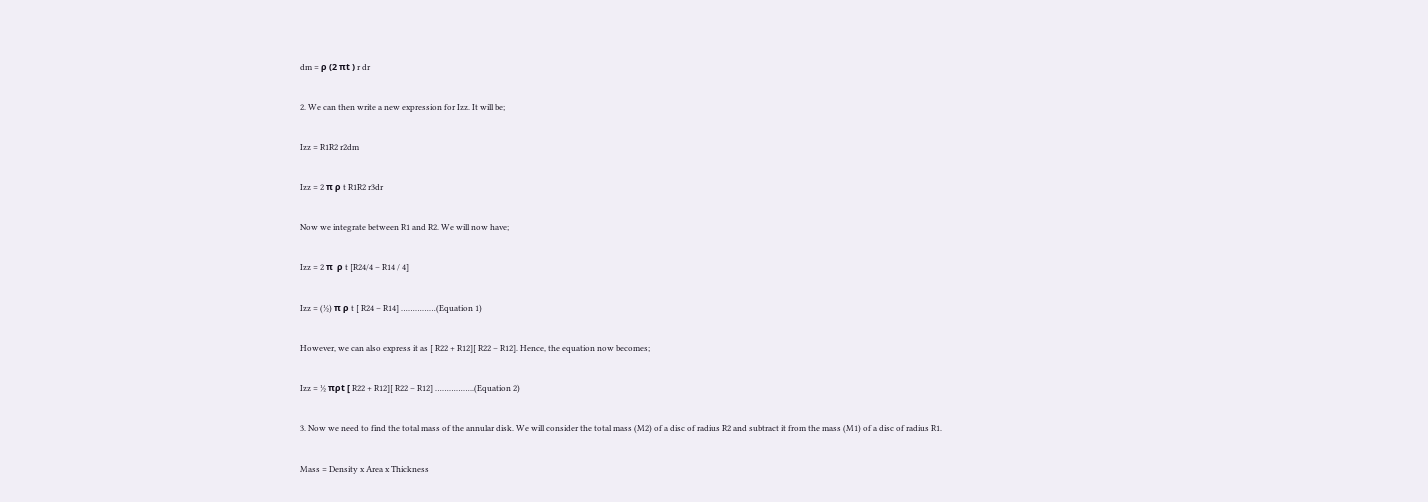dm = ρ (2 πt ) r dr

2. We can then write a new expression for Izz. It will be;

Izz = R1R2 r2dm

Izz = 2 π ρ t R1R2 r3dr

Now we integrate between R1 and R2. We will now have;

Izz = 2 π  ρ t [R24/4 – R14 / 4]

Izz = (½) π ρ t [ R24 – R14] ……………(Equation 1)

However, we can also express it as [ R22 + R12][ R22 – R12]. Hence, the equation now becomes;

Izz = ½ πρt [ R22 + R12][ R22 – R12] ……………..(Equation 2)

3. Now we need to find the total mass of the annular disk. We will consider the total mass (M2) of a disc of radius R2 and subtract it from the mass (M1) of a disc of radius R1.

Mass = Density x Area x Thickness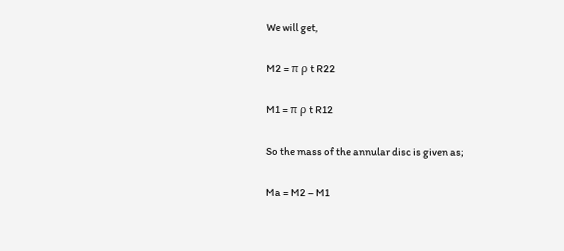We will get,

M2 = π ρ t R22

M1 = π ρ t R12

So the mass of the annular disc is given as;

Ma = M2 – M1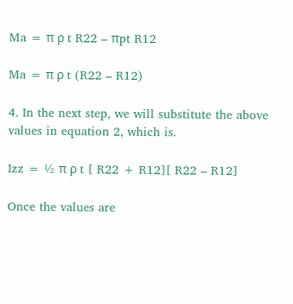Ma = π ρ t R22 – πpt R12

Ma = π ρ t (R22 – R12)

4. In the next step, we will substitute the above values in equation 2, which is.

Izz = ½ π ρ t [ R22 + R12][ R22 – R12]

Once the values are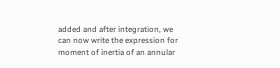added and after integration, we can now write the expression for moment of inertia of an annular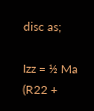disc as;

Izz = ½ Ma (R22 +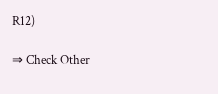R12)

⇒ Check Other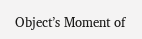Object’s Moment of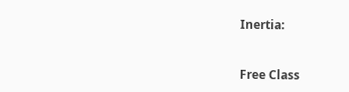Inertia:


Free Class